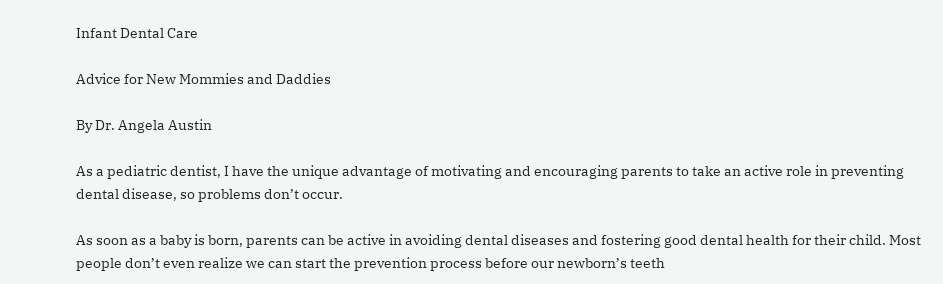Infant Dental Care

Advice for New Mommies and Daddies

By Dr. Angela Austin

As a pediatric dentist, I have the unique advantage of motivating and encouraging parents to take an active role in preventing dental disease, so problems don’t occur.

As soon as a baby is born, parents can be active in avoiding dental diseases and fostering good dental health for their child. Most people don’t even realize we can start the prevention process before our newborn’s teeth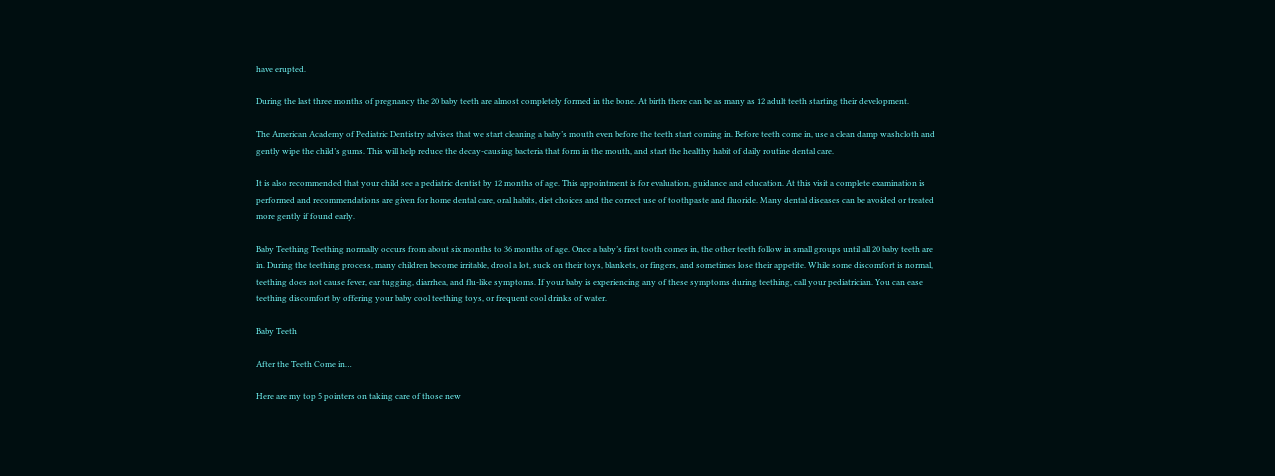have erupted.

During the last three months of pregnancy the 20 baby teeth are almost completely formed in the bone. At birth there can be as many as 12 adult teeth starting their development.

The American Academy of Pediatric Dentistry advises that we start cleaning a baby’s mouth even before the teeth start coming in. Before teeth come in, use a clean damp washcloth and gently wipe the child’s gums. This will help reduce the decay-causing bacteria that form in the mouth, and start the healthy habit of daily routine dental care.

It is also recommended that your child see a pediatric dentist by 12 months of age. This appointment is for evaluation, guidance and education. At this visit a complete examination is performed and recommendations are given for home dental care, oral habits, diet choices and the correct use of toothpaste and fluoride. Many dental diseases can be avoided or treated more gently if found early.

Baby Teething Teething normally occurs from about six months to 36 months of age. Once a baby’s first tooth comes in, the other teeth follow in small groups until all 20 baby teeth are in. During the teething process, many children become irritable, drool a lot, suck on their toys, blankets, or fingers, and sometimes lose their appetite. While some discomfort is normal, teething does not cause fever, ear tugging, diarrhea, and flu-like symptoms. If your baby is experiencing any of these symptoms during teething, call your pediatrician. You can ease teething discomfort by offering your baby cool teething toys, or frequent cool drinks of water.

Baby Teeth

After the Teeth Come in…

Here are my top 5 pointers on taking care of those new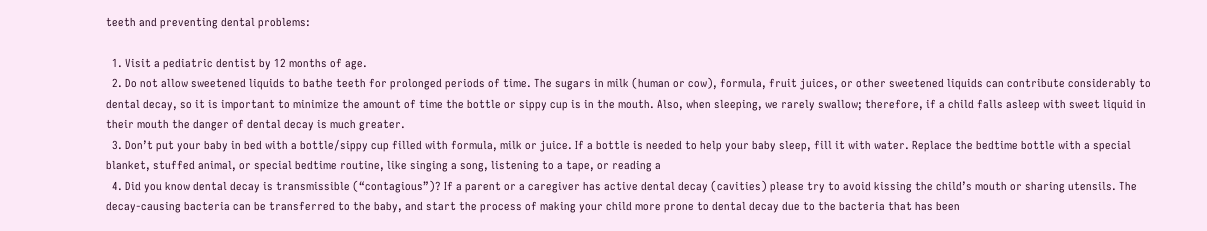teeth and preventing dental problems:

  1. Visit a pediatric dentist by 12 months of age.
  2. Do not allow sweetened liquids to bathe teeth for prolonged periods of time. The sugars in milk (human or cow), formula, fruit juices, or other sweetened liquids can contribute considerably to dental decay, so it is important to minimize the amount of time the bottle or sippy cup is in the mouth. Also, when sleeping, we rarely swallow; therefore, if a child falls asleep with sweet liquid in their mouth the danger of dental decay is much greater.
  3. Don’t put your baby in bed with a bottle/sippy cup filled with formula, milk or juice. If a bottle is needed to help your baby sleep, fill it with water. Replace the bedtime bottle with a special blanket, stuffed animal, or special bedtime routine, like singing a song, listening to a tape, or reading a
  4. Did you know dental decay is transmissible (“contagious”)? If a parent or a caregiver has active dental decay (cavities) please try to avoid kissing the child’s mouth or sharing utensils. The decay-causing bacteria can be transferred to the baby, and start the process of making your child more prone to dental decay due to the bacteria that has been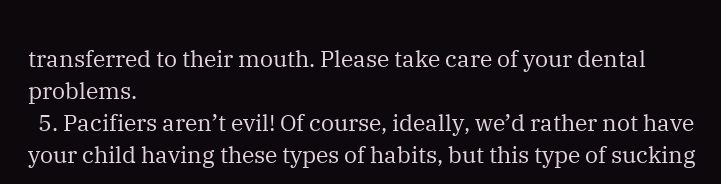transferred to their mouth. Please take care of your dental problems.
  5. Pacifiers aren’t evil! Of course, ideally, we’d rather not have your child having these types of habits, but this type of sucking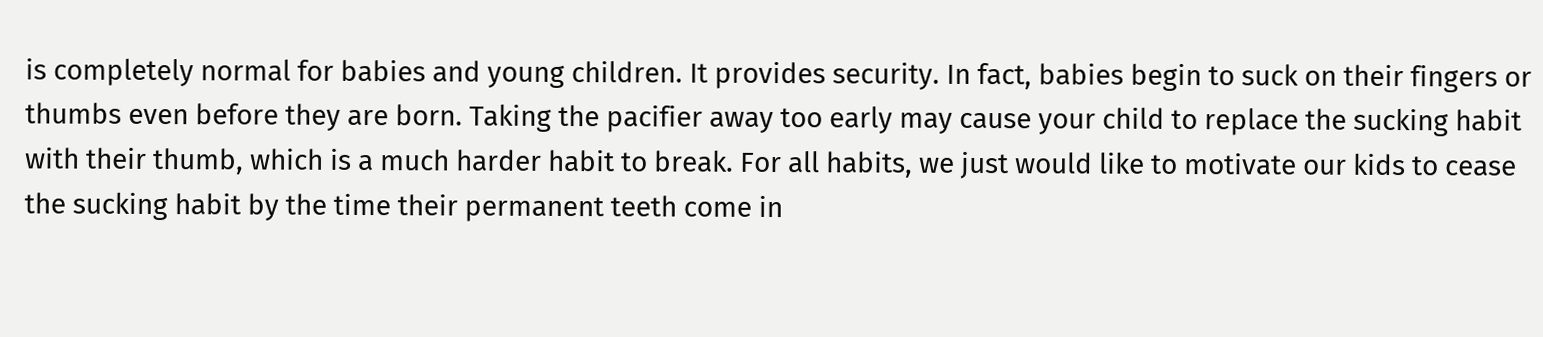is completely normal for babies and young children. It provides security. In fact, babies begin to suck on their fingers or thumbs even before they are born. Taking the pacifier away too early may cause your child to replace the sucking habit with their thumb, which is a much harder habit to break. For all habits, we just would like to motivate our kids to cease the sucking habit by the time their permanent teeth come in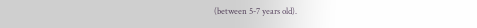(between 5-7 years old).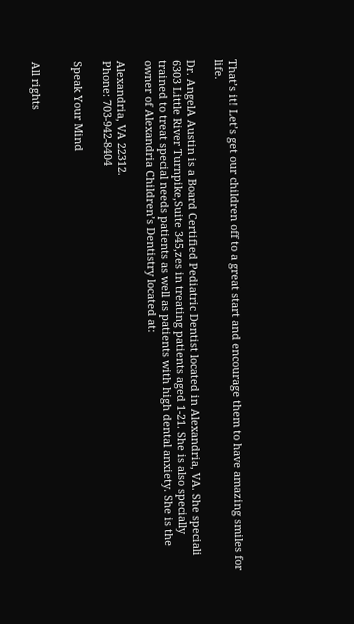That’s it! Let’s get our children off to a great start and encourage them to have amazing smiles for life.

Dr. AngelA Austin is a Board Certified Pediatric Dentist located in Alexandria, VA. She speciali
6303 Little River Turnpike,Suite 345,zes in treating patients aged 1-21. She is also specially trained to treat special needs patients as well as patients with high dental anxiety. She is the owner of Alexandria Children’s Dentistry located at:

Alexandria, VA 22312.
Phone: 703-942-8404

Speak Your Mind


All rights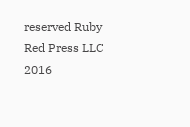reserved Ruby Red Press LLC 2016